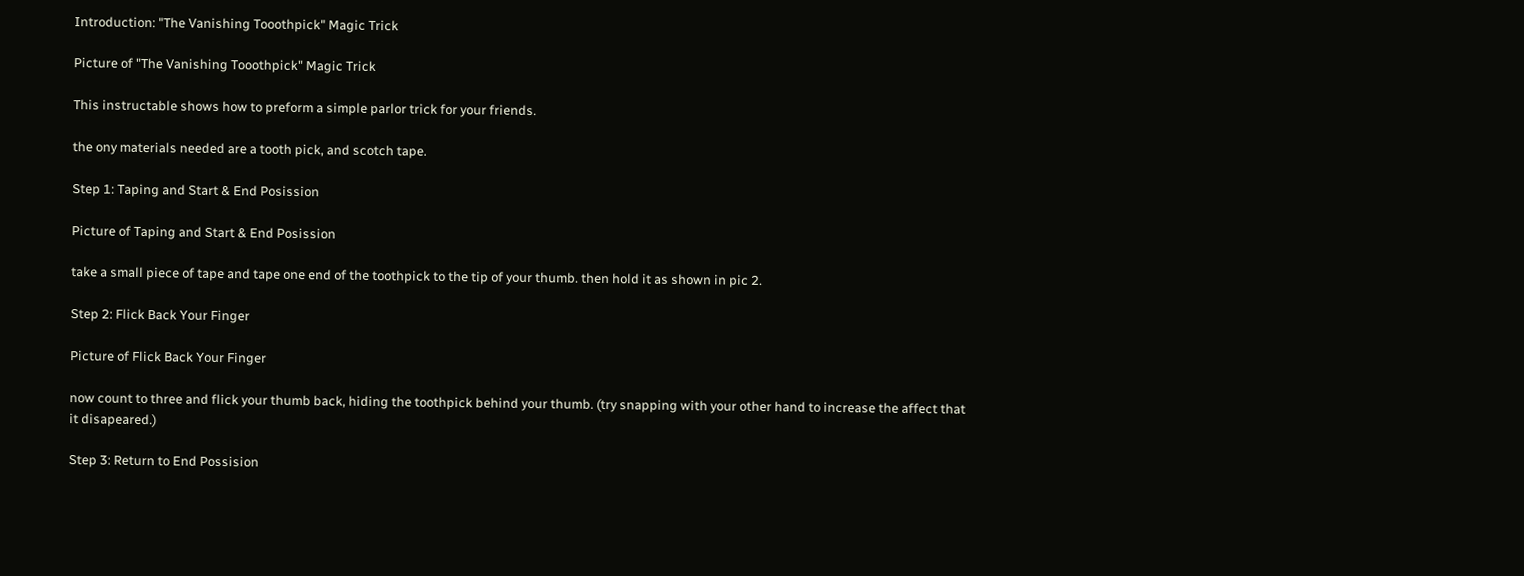Introduction: "The Vanishing Tooothpick" Magic Trick

Picture of "The Vanishing Tooothpick" Magic Trick

This instructable shows how to preform a simple parlor trick for your friends.

the ony materials needed are a tooth pick, and scotch tape.

Step 1: Taping and Start & End Posission

Picture of Taping and Start & End Posission

take a small piece of tape and tape one end of the toothpick to the tip of your thumb. then hold it as shown in pic 2.

Step 2: Flick Back Your Finger

Picture of Flick Back Your Finger

now count to three and flick your thumb back, hiding the toothpick behind your thumb. (try snapping with your other hand to increase the affect that it disapeared.)

Step 3: Return to End Possision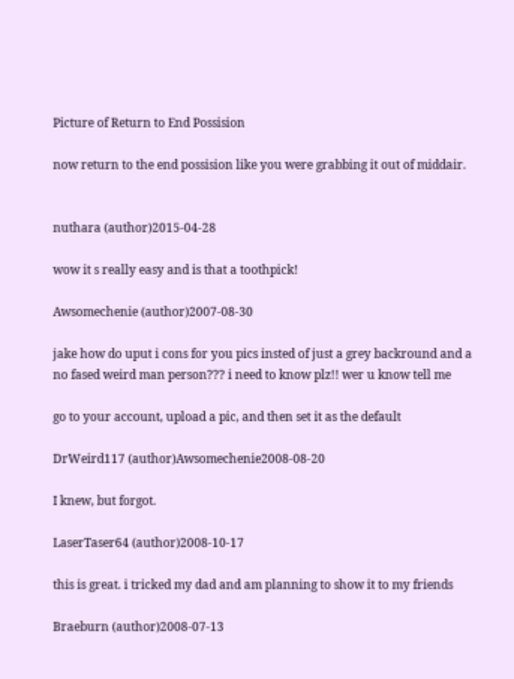Picture of Return to End Possision

now return to the end possision like you were grabbing it out of middair.


nuthara (author)2015-04-28

wow it s really easy and is that a toothpick!

Awsomechenie (author)2007-08-30

jake how do uput i cons for you pics insted of just a grey backround and a no fased weird man person??? i need to know plz!! wer u know tell me

go to your account, upload a pic, and then set it as the default

DrWeird117 (author)Awsomechenie2008-08-20

I knew, but forgot.

LaserTaser64 (author)2008-10-17

this is great. i tricked my dad and am planning to show it to my friends

Braeburn (author)2008-07-13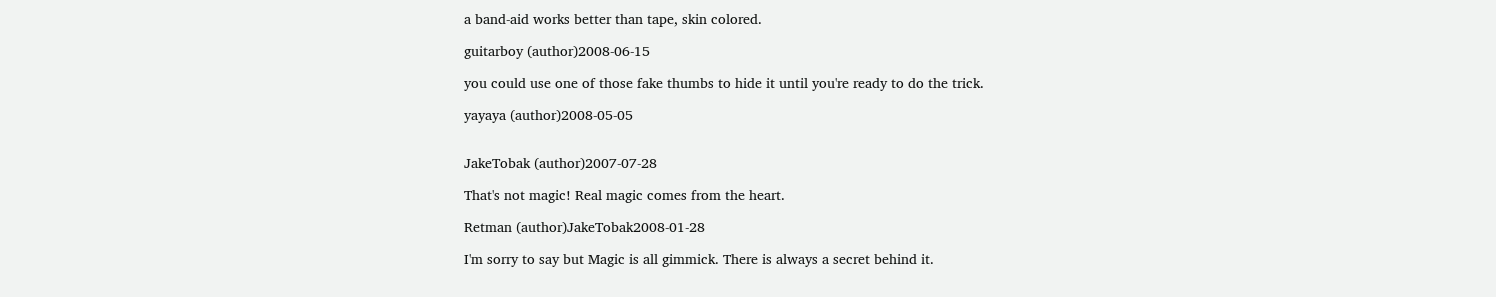a band-aid works better than tape, skin colored.

guitarboy (author)2008-06-15

you could use one of those fake thumbs to hide it until you're ready to do the trick.

yayaya (author)2008-05-05


JakeTobak (author)2007-07-28

That's not magic! Real magic comes from the heart.

Retman (author)JakeTobak2008-01-28

I'm sorry to say but Magic is all gimmick. There is always a secret behind it.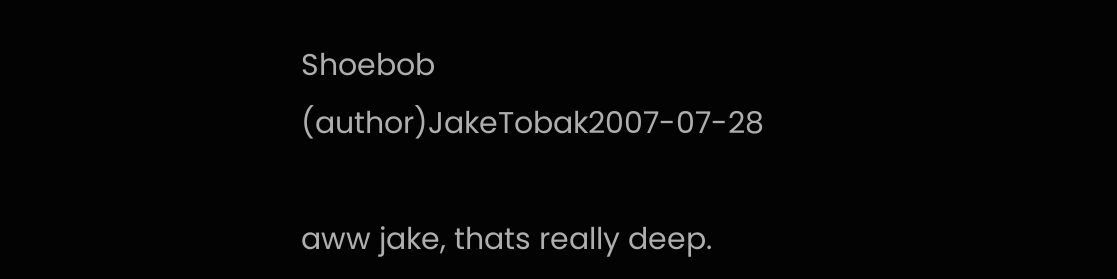Shoebob (author)JakeTobak2007-07-28

aww jake, thats really deep.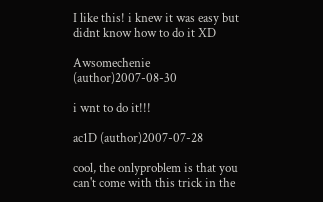I like this! i knew it was easy but didnt know how to do it XD

Awsomechenie (author)2007-08-30

i wnt to do it!!!

ac1D (author)2007-07-28

cool, the onlyproblem is that you can't come with this trick in the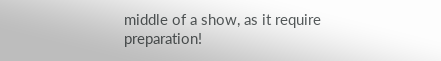middle of a show, as it require preparation!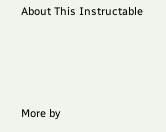About This Instructable




More by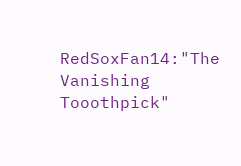RedSoxFan14:"The Vanishing Tooothpick"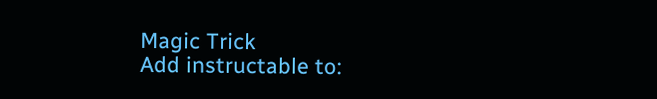Magic Trick
Add instructable to: